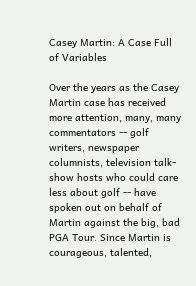Casey Martin: A Case Full of Variables

Over the years as the Casey Martin case has received more attention, many, many commentators -- golf writers, newspaper columnists, television talk-show hosts who could care less about golf -- have spoken out on behalf of Martin against the big, bad PGA Tour. Since Martin is courageous, talented,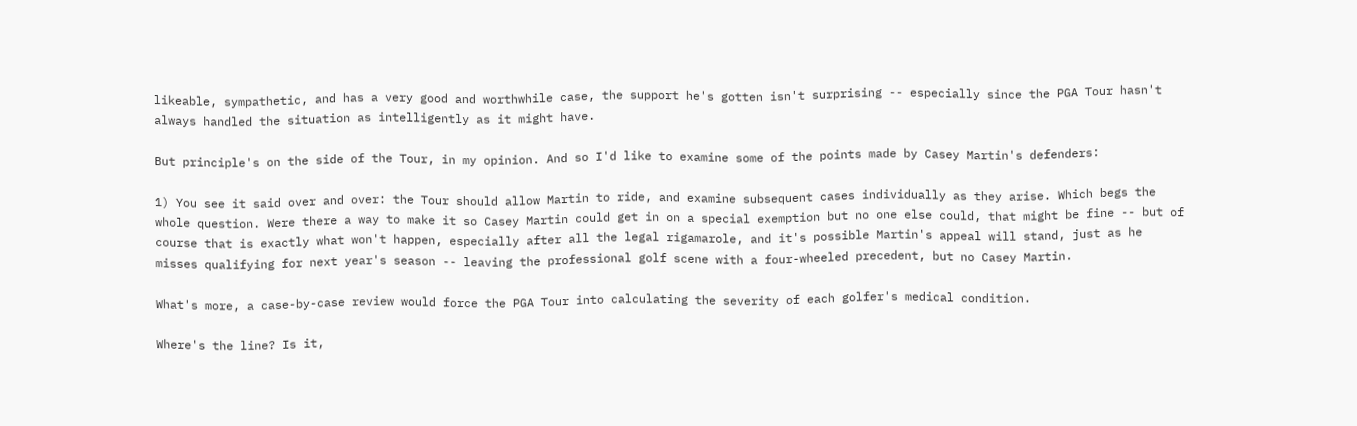likeable, sympathetic, and has a very good and worthwhile case, the support he's gotten isn't surprising -- especially since the PGA Tour hasn't always handled the situation as intelligently as it might have.

But principle's on the side of the Tour, in my opinion. And so I'd like to examine some of the points made by Casey Martin's defenders:

1) You see it said over and over: the Tour should allow Martin to ride, and examine subsequent cases individually as they arise. Which begs the whole question. Were there a way to make it so Casey Martin could get in on a special exemption but no one else could, that might be fine -- but of course that is exactly what won't happen, especially after all the legal rigamarole, and it's possible Martin's appeal will stand, just as he misses qualifying for next year's season -- leaving the professional golf scene with a four-wheeled precedent, but no Casey Martin.

What's more, a case-by-case review would force the PGA Tour into calculating the severity of each golfer's medical condition.

Where's the line? Is it,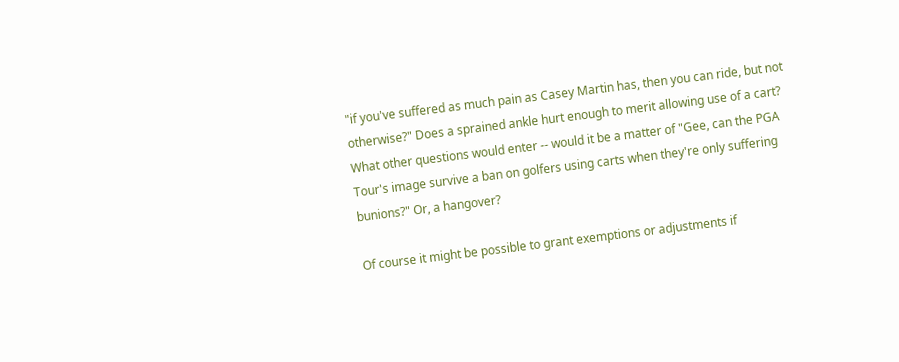"if you've suffered as much pain as Casey Martin has, then you can ride, but not otherwise?" Does a sprained ankle hurt enough to merit allowing use of a cart? What other questions would enter -- would it be a matter of "Gee, can the PGA Tour's image survive a ban on golfers using carts when they're only suffering bunions?" Or, a hangover?

Of course it might be possible to grant exemptions or adjustments if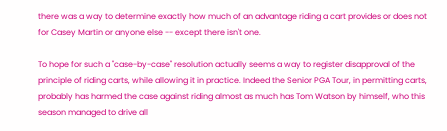there was a way to determine exactly how much of an advantage riding a cart provides or does not for Casey Martin or anyone else -- except there isn't one.

To hope for such a "case-by-case" resolution actually seems a way to register disapproval of the principle of riding carts, while allowing it in practice. Indeed the Senior PGA Tour, in permitting carts, probably has harmed the case against riding almost as much has Tom Watson by himself, who this season managed to drive all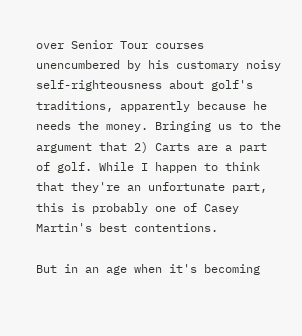over Senior Tour courses unencumbered by his customary noisy self-righteousness about golf's traditions, apparently because he needs the money. Bringing us to the argument that 2) Carts are a part of golf. While I happen to think that they're an unfortunate part, this is probably one of Casey Martin's best contentions.

But in an age when it's becoming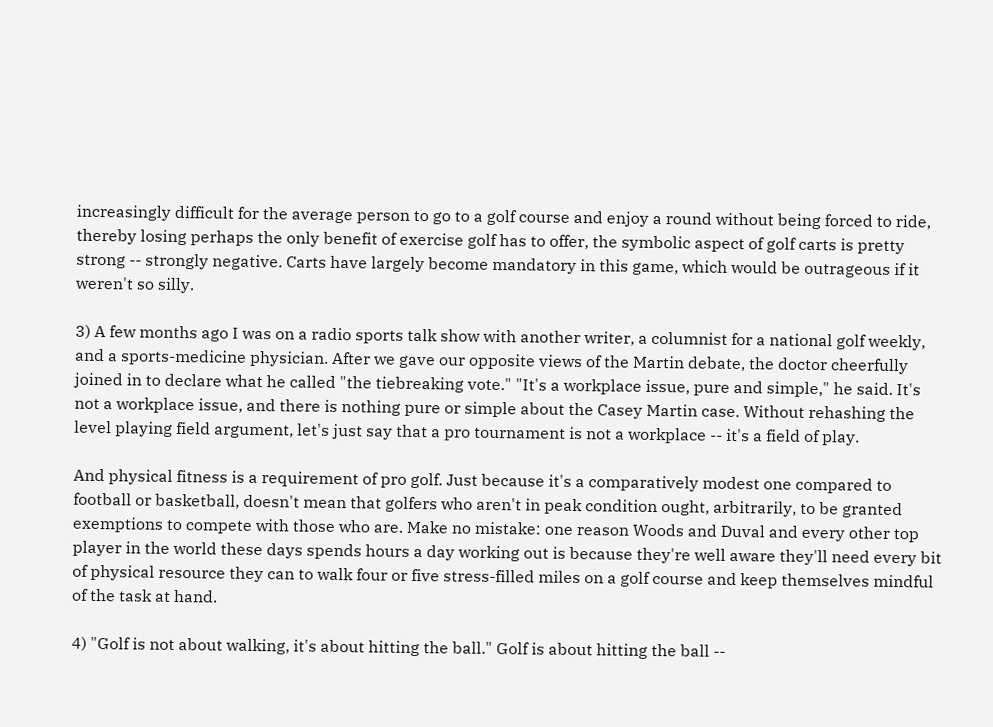increasingly difficult for the average person to go to a golf course and enjoy a round without being forced to ride, thereby losing perhaps the only benefit of exercise golf has to offer, the symbolic aspect of golf carts is pretty strong -- strongly negative. Carts have largely become mandatory in this game, which would be outrageous if it weren't so silly.

3) A few months ago I was on a radio sports talk show with another writer, a columnist for a national golf weekly, and a sports-medicine physician. After we gave our opposite views of the Martin debate, the doctor cheerfully joined in to declare what he called "the tiebreaking vote." "It's a workplace issue, pure and simple," he said. It's not a workplace issue, and there is nothing pure or simple about the Casey Martin case. Without rehashing the level playing field argument, let's just say that a pro tournament is not a workplace -- it's a field of play.

And physical fitness is a requirement of pro golf. Just because it's a comparatively modest one compared to football or basketball, doesn't mean that golfers who aren't in peak condition ought, arbitrarily, to be granted exemptions to compete with those who are. Make no mistake: one reason Woods and Duval and every other top player in the world these days spends hours a day working out is because they're well aware they'll need every bit of physical resource they can to walk four or five stress-filled miles on a golf course and keep themselves mindful of the task at hand.

4) "Golf is not about walking, it's about hitting the ball." Golf is about hitting the ball --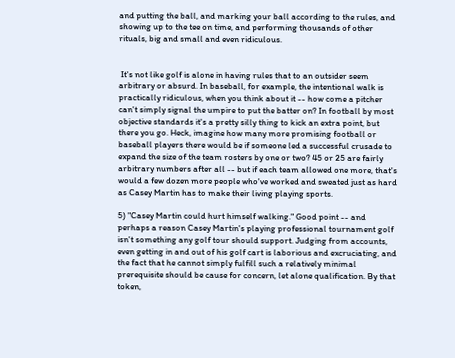and putting the ball, and marking your ball according to the rules, and showing up to the tee on time, and performing thousands of other rituals, big and small and even ridiculous.


 It's not like golf is alone in having rules that to an outsider seem arbitrary or absurd. In baseball, for example, the intentional walk is practically ridiculous, when you think about it -- how come a pitcher can't simply signal the umpire to put the batter on? In football by most objective standards it's a pretty silly thing to kick an extra point, but there you go. Heck, imagine how many more promising football or baseball players there would be if someone led a successful crusade to expand the size of the team rosters by one or two? 45 or 25 are fairly arbitrary numbers after all -- but if each team allowed one more, that's would a few dozen more people who've worked and sweated just as hard as Casey Martin has to make their living playing sports.

5) "Casey Martin could hurt himself walking." Good point -- and perhaps a reason Casey Martin's playing professional tournament golf isn't something any golf tour should support. Judging from accounts, even getting in and out of his golf cart is laborious and excruciating, and the fact that he cannot simply fulfill such a relatively minimal prerequisite should be cause for concern, let alone qualification. By that token,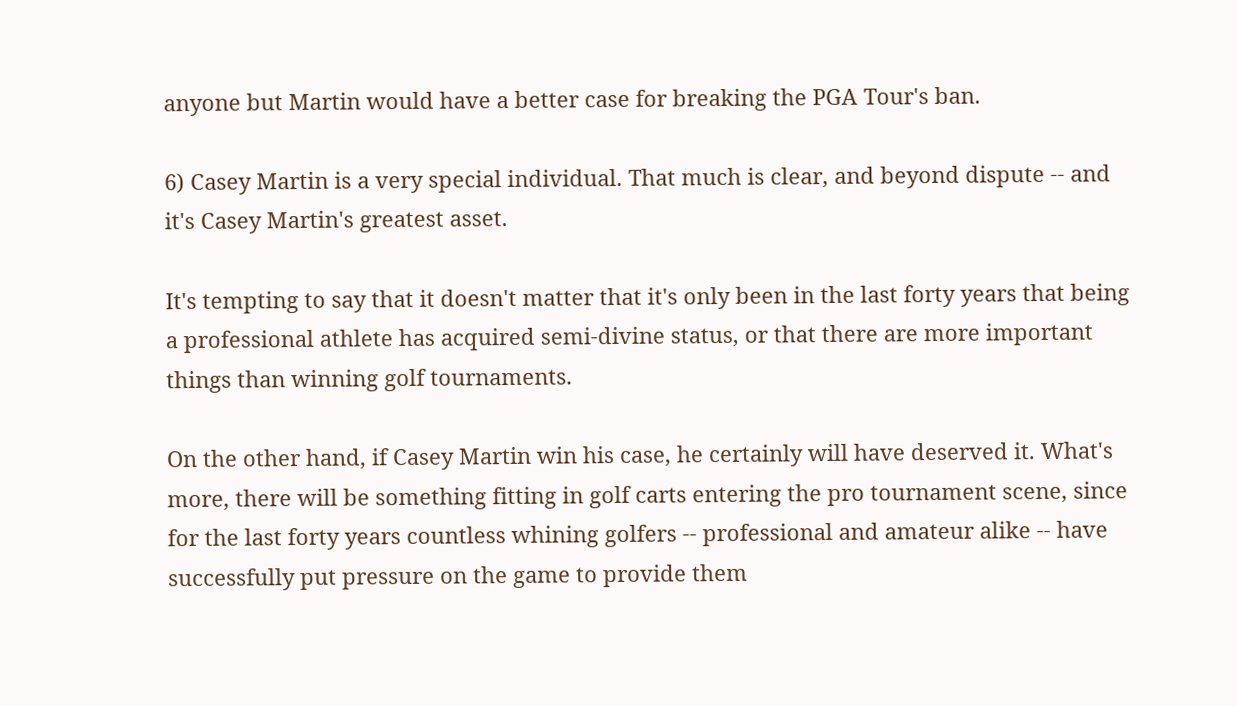anyone but Martin would have a better case for breaking the PGA Tour's ban.

6) Casey Martin is a very special individual. That much is clear, and beyond dispute -- and it's Casey Martin's greatest asset.

It's tempting to say that it doesn't matter that it's only been in the last forty years that being a professional athlete has acquired semi-divine status, or that there are more important things than winning golf tournaments.

On the other hand, if Casey Martin win his case, he certainly will have deserved it. What's more, there will be something fitting in golf carts entering the pro tournament scene, since for the last forty years countless whining golfers -- professional and amateur alike -- have successfully put pressure on the game to provide them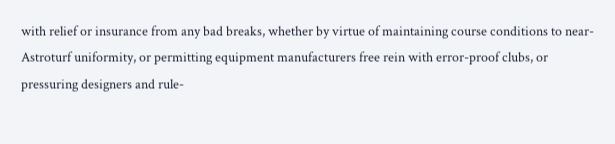with relief or insurance from any bad breaks, whether by virtue of maintaining course conditions to near-Astroturf uniformity, or permitting equipment manufacturers free rein with error-proof clubs, or pressuring designers and rule-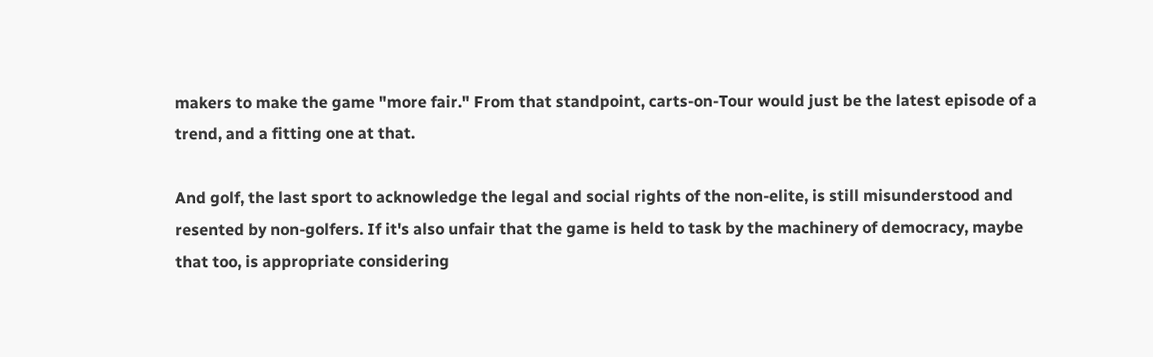makers to make the game "more fair." From that standpoint, carts-on-Tour would just be the latest episode of a trend, and a fitting one at that.

And golf, the last sport to acknowledge the legal and social rights of the non-elite, is still misunderstood and resented by non-golfers. If it's also unfair that the game is held to task by the machinery of democracy, maybe that too, is appropriate considering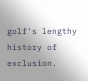golf's lengthy history of exclusion.